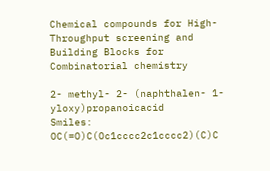Chemical compounds for High-Throughput screening and
Building Blocks for Combinatorial chemistry

2- methyl- 2- (naphthalen- 1- yloxy)propanoicacid
Smiles: OC(=O)C(Oc1cccc2c1cccc2)(C)C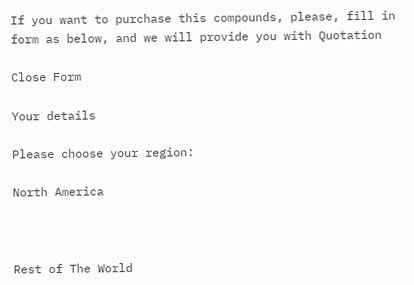If you want to purchase this compounds, please, fill in form as below, and we will provide you with Quotation

Close Form

Your details

Please choose your region:

North America



Rest of The World